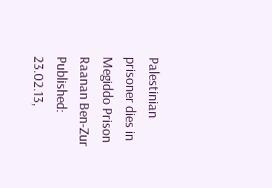Palestinian prisoner dies in Megiddo Prison
Raanan Ben-Zur
Published: 23.02.13,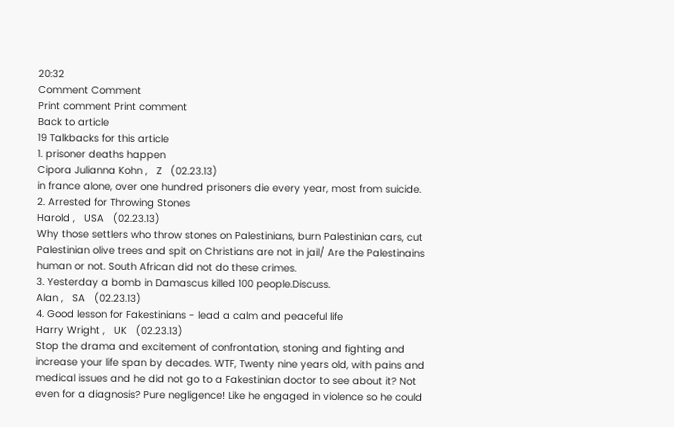20:32
Comment Comment
Print comment Print comment
Back to article
19 Talkbacks for this article
1. prisoner deaths happen
Cipora Julianna Kohn ,   Z   (02.23.13)
in france alone, over one hundred prisoners die every year, most from suicide.
2. Arrested for Throwing Stones
Harold ,   USA   (02.23.13)
Why those settlers who throw stones on Palestinians, burn Palestinian cars, cut Palestinian olive trees and spit on Christians are not in jail/ Are the Palestinains human or not. South African did not do these crimes.
3. Yesterday a bomb in Damascus killed 100 people.Discuss.
Alan ,   SA   (02.23.13)
4. Good lesson for Fakestinians - lead a calm and peaceful life
Harry Wright ,   UK   (02.23.13)
Stop the drama and excitement of confrontation, stoning and fighting and increase your life span by decades. WTF, Twenty nine years old, with pains and medical issues and he did not go to a Fakestinian doctor to see about it? Not even for a diagnosis? Pure negligence! Like he engaged in violence so he could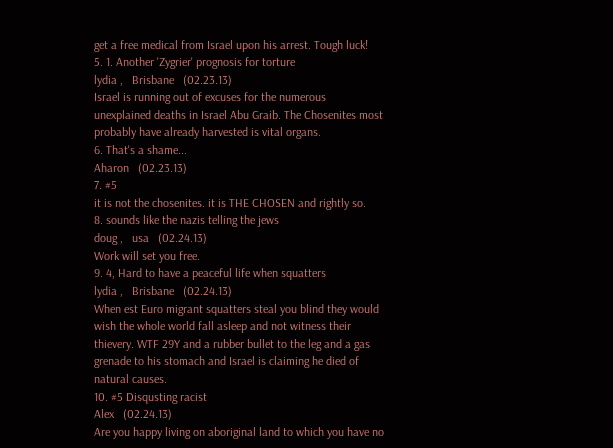get a free medical from Israel upon his arrest. Tough luck!
5. 1. Another 'Zygrier' prognosis for torture
lydia ,   Brisbane   (02.23.13)
Israel is running out of excuses for the numerous unexplained deaths in Israel Abu Graib. The Chosenites most probably have already harvested is vital organs.
6. That's a shame...
Aharon   (02.23.13)
7. #5
it is not the chosenites. it is THE CHOSEN and rightly so.
8. sounds like the nazis telling the jews
doug ,   usa   (02.24.13)
Work will set you free.
9. 4, Hard to have a peaceful life when squatters
lydia ,   Brisbane   (02.24.13)
When est Euro migrant squatters steal you blind they would wish the whole world fall asleep and not witness their thievery. WTF 29Y and a rubber bullet to the leg and a gas grenade to his stomach and Israel is claiming he died of natural causes.
10. #5 Disqusting racist
Alex   (02.24.13)
Are you happy living on aboriginal land to which you have no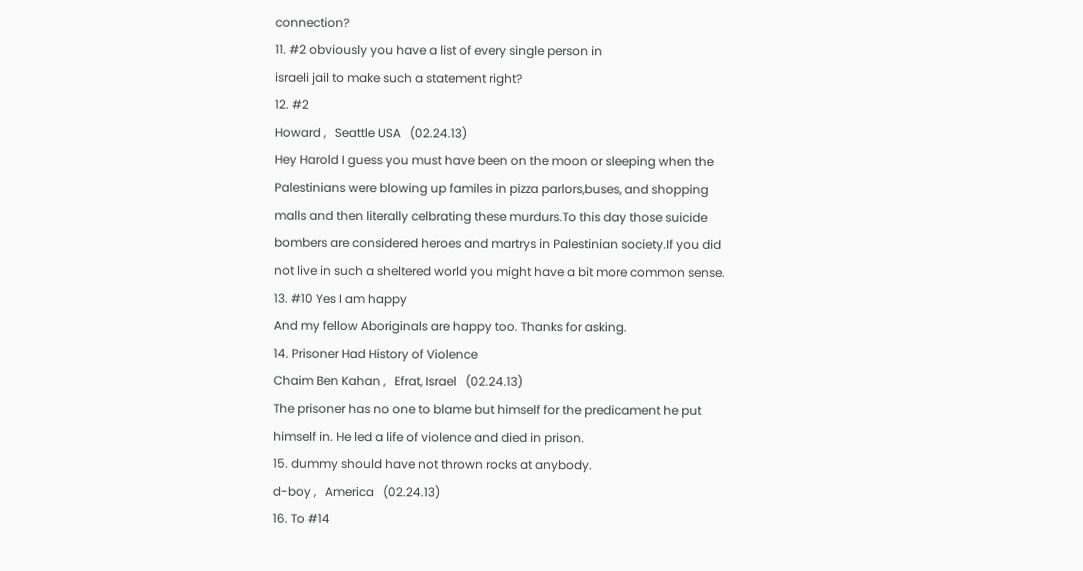connection?
11. #2 obviously you have a list of every single person in
israeli jail to make such a statement right?
12. #2
Howard ,   Seattle USA   (02.24.13)
Hey Harold I guess you must have been on the moon or sleeping when the Palestinians were blowing up familes in pizza parlors,buses, and shopping malls and then literally celbrating these murdurs.To this day those suicide bombers are considered heroes and martrys in Palestinian society.If you did not live in such a sheltered world you might have a bit more common sense.
13. #10 Yes I am happy
And my fellow Aboriginals are happy too. Thanks for asking.
14. Prisoner Had History of Violence
Chaim Ben Kahan ,   Efrat, Israel   (02.24.13)
The prisoner has no one to blame but himself for the predicament he put himself in. He led a life of violence and died in prison.
15. dummy should have not thrown rocks at anybody.
d-boy ,   America   (02.24.13)
16. To #14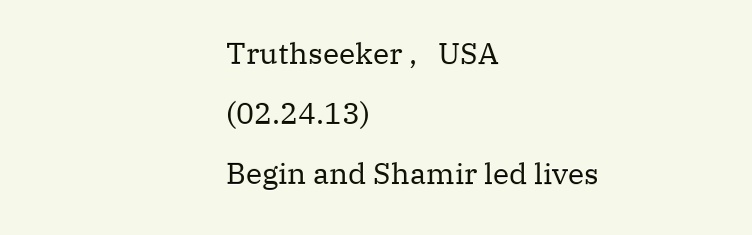Truthseeker ,   USA   (02.24.13)
Begin and Shamir led lives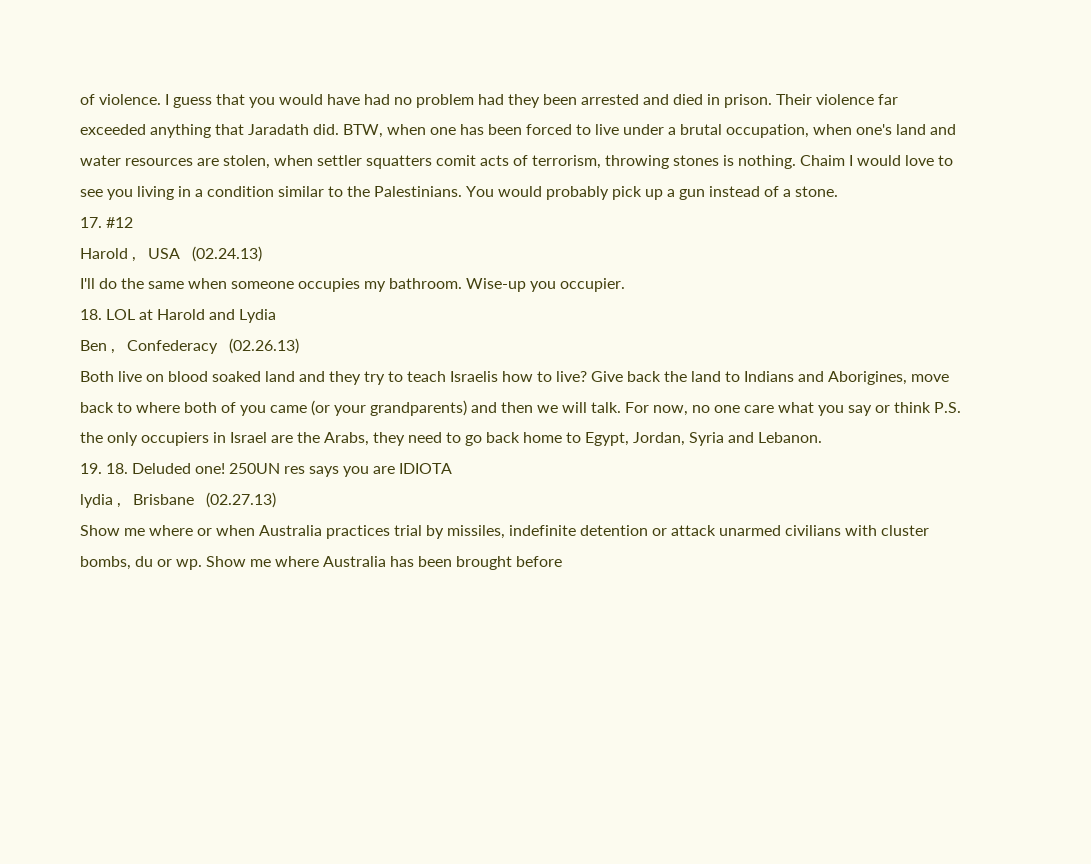of violence. I guess that you would have had no problem had they been arrested and died in prison. Their violence far exceeded anything that Jaradath did. BTW, when one has been forced to live under a brutal occupation, when one's land and water resources are stolen, when settler squatters comit acts of terrorism, throwing stones is nothing. Chaim I would love to see you living in a condition similar to the Palestinians. You would probably pick up a gun instead of a stone.
17. #12
Harold ,   USA   (02.24.13)
I'll do the same when someone occupies my bathroom. Wise-up you occupier.
18. LOL at Harold and Lydia
Ben ,   Confederacy   (02.26.13)
Both live on blood soaked land and they try to teach Israelis how to live? Give back the land to Indians and Aborigines, move back to where both of you came (or your grandparents) and then we will talk. For now, no one care what you say or think P.S. the only occupiers in Israel are the Arabs, they need to go back home to Egypt, Jordan, Syria and Lebanon.
19. 18. Deluded one! 250UN res says you are IDIOTA
lydia ,   Brisbane   (02.27.13)
Show me where or when Australia practices trial by missiles, indefinite detention or attack unarmed civilians with cluster bombs, du or wp. Show me where Australia has been brought before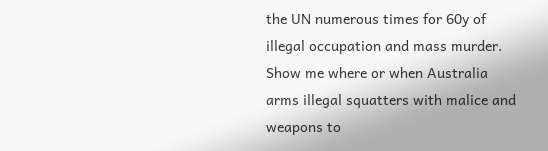the UN numerous times for 60y of illegal occupation and mass murder. Show me where or when Australia arms illegal squatters with malice and weapons to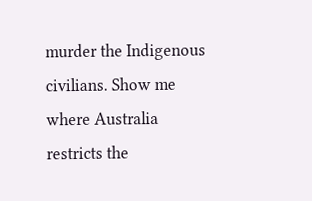murder the Indigenous civilians. Show me where Australia restricts the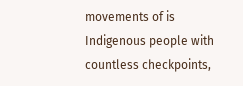movements of is Indigenous people with countless checkpoints,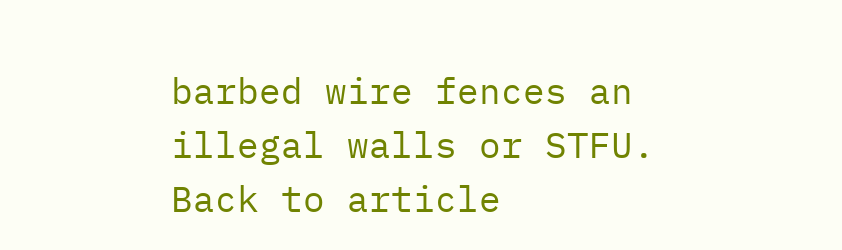barbed wire fences an illegal walls or STFU.
Back to article